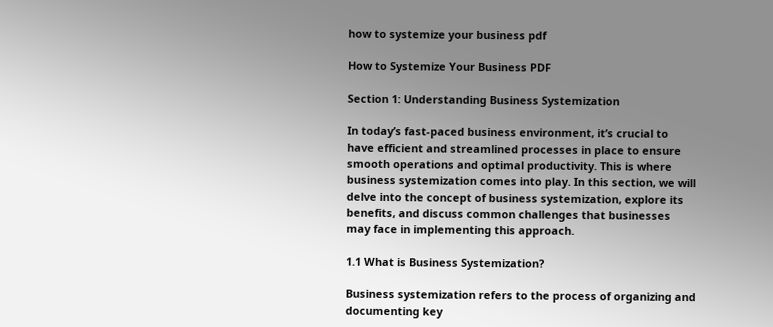how to systemize your business pdf

How to Systemize Your Business PDF

Section 1: Understanding Business Systemization

In today’s fast-paced business environment, it’s crucial to have efficient and streamlined processes in place to ensure smooth operations and optimal productivity. This is where business systemization comes into play. In this section, we will delve into the concept of business systemization, explore its benefits, and discuss common challenges that businesses may face in implementing this approach.

1.1 What is Business Systemization?

Business systemization refers to the process of organizing and documenting key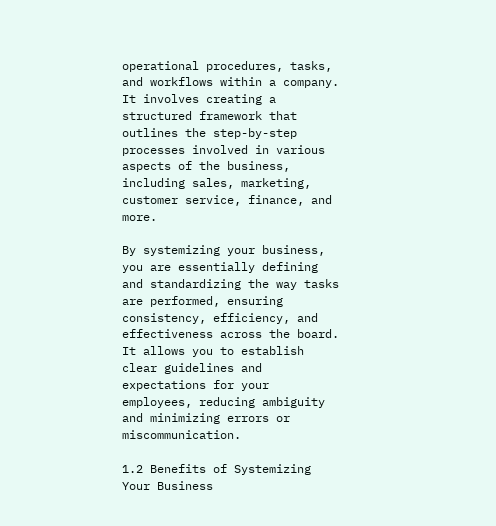operational procedures, tasks, and workflows within a company. It involves creating a structured framework that outlines the step-by-step processes involved in various aspects of the business, including sales, marketing, customer service, finance, and more.

By systemizing your business, you are essentially defining and standardizing the way tasks are performed, ensuring consistency, efficiency, and effectiveness across the board. It allows you to establish clear guidelines and expectations for your employees, reducing ambiguity and minimizing errors or miscommunication.

1.2 Benefits of Systemizing Your Business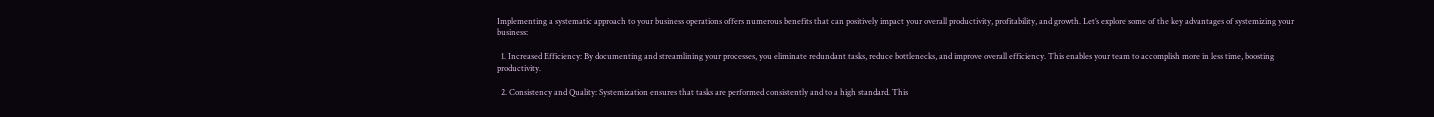Implementing a systematic approach to your business operations offers numerous benefits that can positively impact your overall productivity, profitability, and growth. Let’s explore some of the key advantages of systemizing your business:

  1. Increased Efficiency: By documenting and streamlining your processes, you eliminate redundant tasks, reduce bottlenecks, and improve overall efficiency. This enables your team to accomplish more in less time, boosting productivity.

  2. Consistency and Quality: Systemization ensures that tasks are performed consistently and to a high standard. This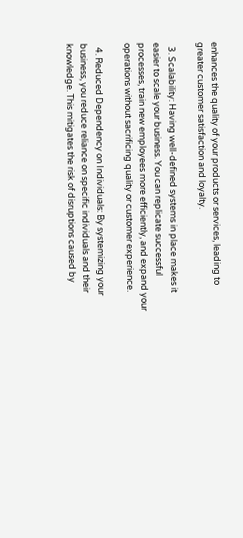enhances the quality of your products or services, leading to greater customer satisfaction and loyalty.

  3. Scalability: Having well-defined systems in place makes it easier to scale your business. You can replicate successful processes, train new employees more efficiently, and expand your operations without sacrificing quality or customer experience.

  4. Reduced Dependency on Individuals: By systemizing your business, you reduce reliance on specific individuals and their knowledge. This mitigates the risk of disruptions caused by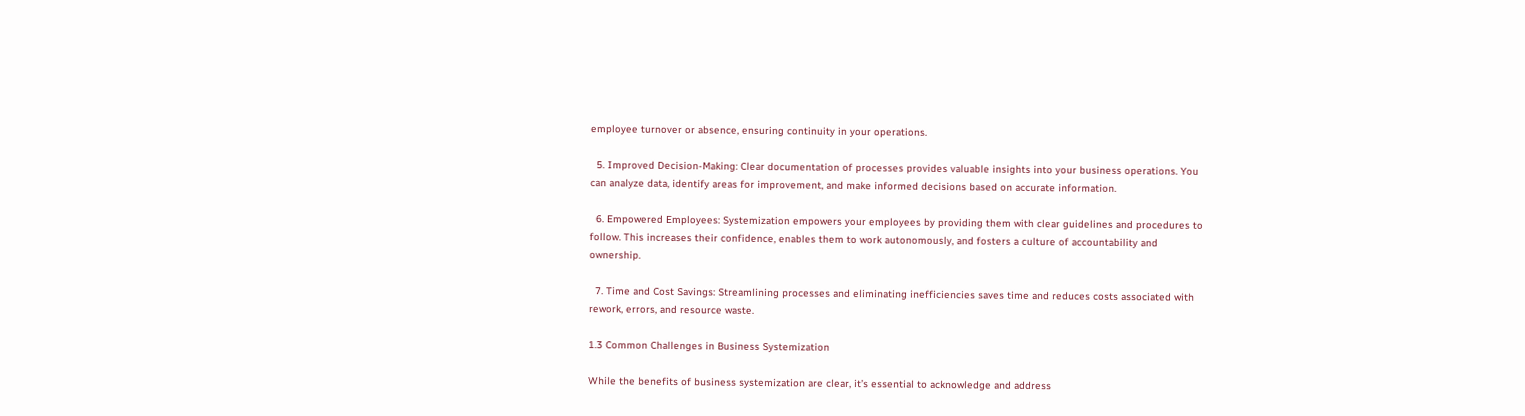employee turnover or absence, ensuring continuity in your operations.

  5. Improved Decision-Making: Clear documentation of processes provides valuable insights into your business operations. You can analyze data, identify areas for improvement, and make informed decisions based on accurate information.

  6. Empowered Employees: Systemization empowers your employees by providing them with clear guidelines and procedures to follow. This increases their confidence, enables them to work autonomously, and fosters a culture of accountability and ownership.

  7. Time and Cost Savings: Streamlining processes and eliminating inefficiencies saves time and reduces costs associated with rework, errors, and resource waste.

1.3 Common Challenges in Business Systemization

While the benefits of business systemization are clear, it’s essential to acknowledge and address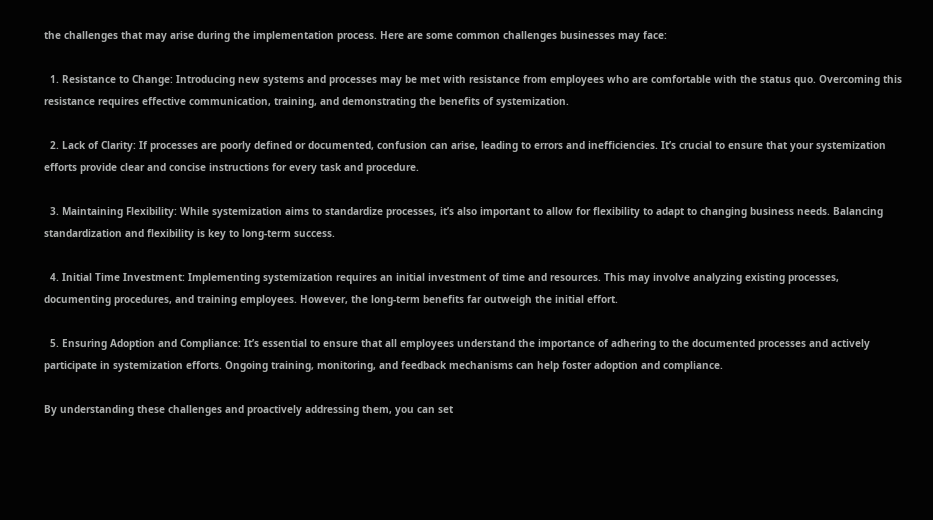the challenges that may arise during the implementation process. Here are some common challenges businesses may face:

  1. Resistance to Change: Introducing new systems and processes may be met with resistance from employees who are comfortable with the status quo. Overcoming this resistance requires effective communication, training, and demonstrating the benefits of systemization.

  2. Lack of Clarity: If processes are poorly defined or documented, confusion can arise, leading to errors and inefficiencies. It’s crucial to ensure that your systemization efforts provide clear and concise instructions for every task and procedure.

  3. Maintaining Flexibility: While systemization aims to standardize processes, it’s also important to allow for flexibility to adapt to changing business needs. Balancing standardization and flexibility is key to long-term success.

  4. Initial Time Investment: Implementing systemization requires an initial investment of time and resources. This may involve analyzing existing processes, documenting procedures, and training employees. However, the long-term benefits far outweigh the initial effort.

  5. Ensuring Adoption and Compliance: It’s essential to ensure that all employees understand the importance of adhering to the documented processes and actively participate in systemization efforts. Ongoing training, monitoring, and feedback mechanisms can help foster adoption and compliance.

By understanding these challenges and proactively addressing them, you can set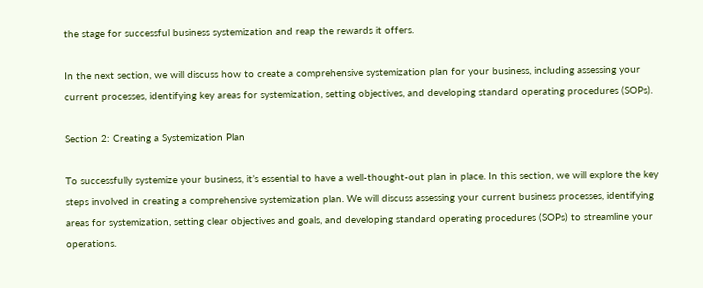the stage for successful business systemization and reap the rewards it offers.

In the next section, we will discuss how to create a comprehensive systemization plan for your business, including assessing your current processes, identifying key areas for systemization, setting objectives, and developing standard operating procedures (SOPs).

Section 2: Creating a Systemization Plan

To successfully systemize your business, it’s essential to have a well-thought-out plan in place. In this section, we will explore the key steps involved in creating a comprehensive systemization plan. We will discuss assessing your current business processes, identifying areas for systemization, setting clear objectives and goals, and developing standard operating procedures (SOPs) to streamline your operations.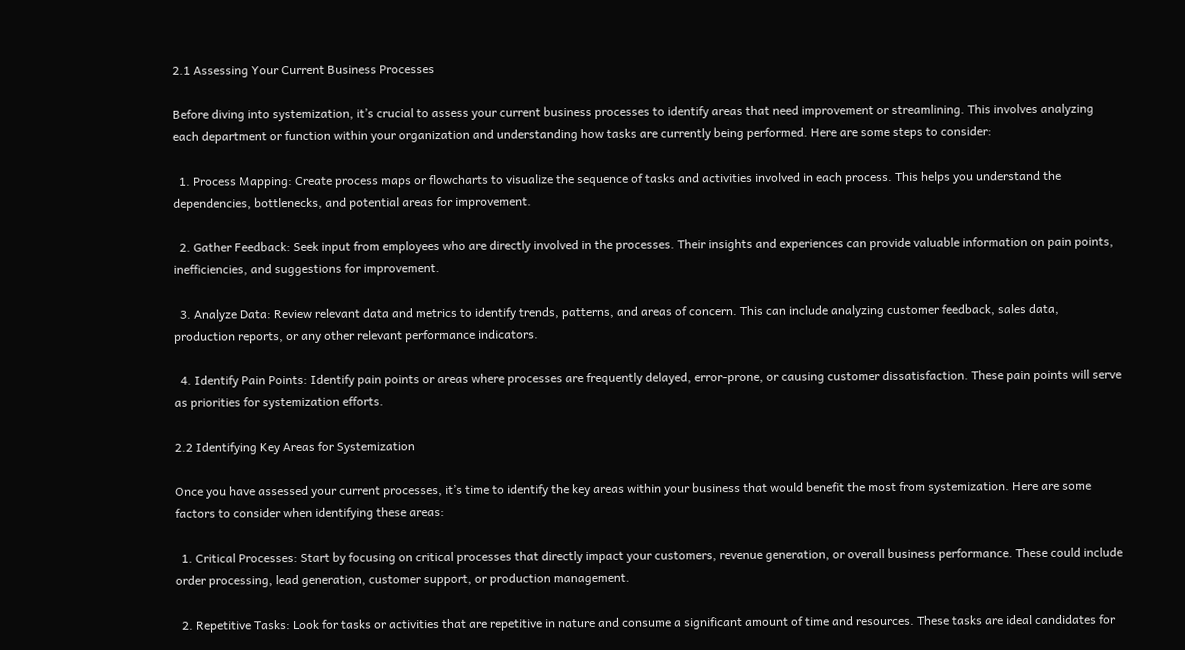2.1 Assessing Your Current Business Processes

Before diving into systemization, it’s crucial to assess your current business processes to identify areas that need improvement or streamlining. This involves analyzing each department or function within your organization and understanding how tasks are currently being performed. Here are some steps to consider:

  1. Process Mapping: Create process maps or flowcharts to visualize the sequence of tasks and activities involved in each process. This helps you understand the dependencies, bottlenecks, and potential areas for improvement.

  2. Gather Feedback: Seek input from employees who are directly involved in the processes. Their insights and experiences can provide valuable information on pain points, inefficiencies, and suggestions for improvement.

  3. Analyze Data: Review relevant data and metrics to identify trends, patterns, and areas of concern. This can include analyzing customer feedback, sales data, production reports, or any other relevant performance indicators.

  4. Identify Pain Points: Identify pain points or areas where processes are frequently delayed, error-prone, or causing customer dissatisfaction. These pain points will serve as priorities for systemization efforts.

2.2 Identifying Key Areas for Systemization

Once you have assessed your current processes, it’s time to identify the key areas within your business that would benefit the most from systemization. Here are some factors to consider when identifying these areas:

  1. Critical Processes: Start by focusing on critical processes that directly impact your customers, revenue generation, or overall business performance. These could include order processing, lead generation, customer support, or production management.

  2. Repetitive Tasks: Look for tasks or activities that are repetitive in nature and consume a significant amount of time and resources. These tasks are ideal candidates for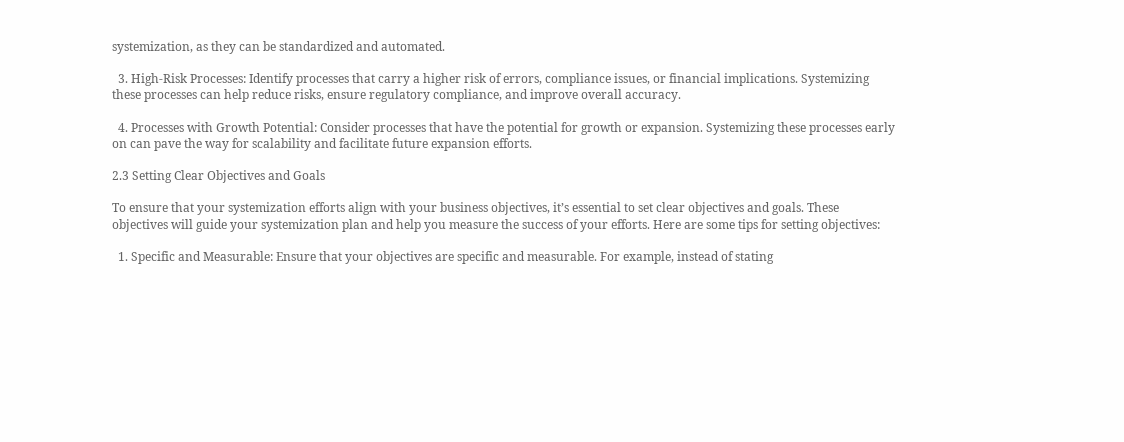systemization, as they can be standardized and automated.

  3. High-Risk Processes: Identify processes that carry a higher risk of errors, compliance issues, or financial implications. Systemizing these processes can help reduce risks, ensure regulatory compliance, and improve overall accuracy.

  4. Processes with Growth Potential: Consider processes that have the potential for growth or expansion. Systemizing these processes early on can pave the way for scalability and facilitate future expansion efforts.

2.3 Setting Clear Objectives and Goals

To ensure that your systemization efforts align with your business objectives, it’s essential to set clear objectives and goals. These objectives will guide your systemization plan and help you measure the success of your efforts. Here are some tips for setting objectives:

  1. Specific and Measurable: Ensure that your objectives are specific and measurable. For example, instead of stating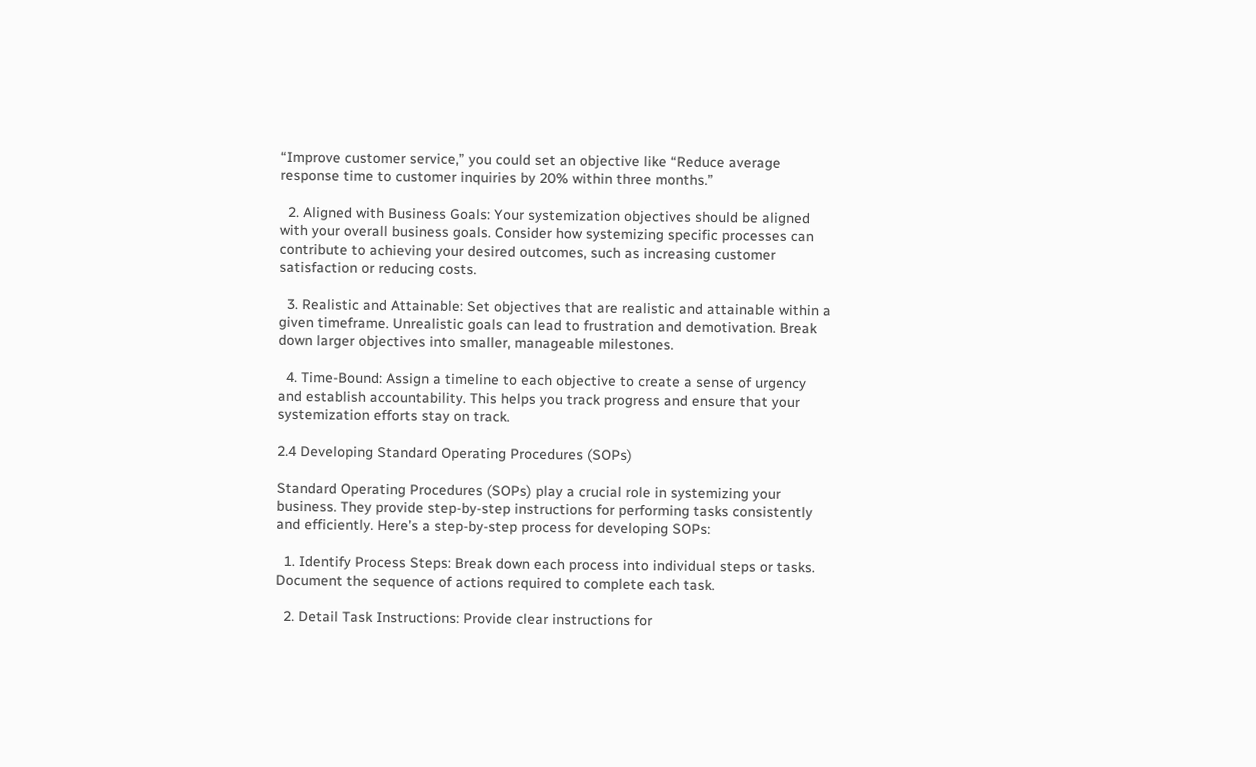“Improve customer service,” you could set an objective like “Reduce average response time to customer inquiries by 20% within three months.”

  2. Aligned with Business Goals: Your systemization objectives should be aligned with your overall business goals. Consider how systemizing specific processes can contribute to achieving your desired outcomes, such as increasing customer satisfaction or reducing costs.

  3. Realistic and Attainable: Set objectives that are realistic and attainable within a given timeframe. Unrealistic goals can lead to frustration and demotivation. Break down larger objectives into smaller, manageable milestones.

  4. Time-Bound: Assign a timeline to each objective to create a sense of urgency and establish accountability. This helps you track progress and ensure that your systemization efforts stay on track.

2.4 Developing Standard Operating Procedures (SOPs)

Standard Operating Procedures (SOPs) play a crucial role in systemizing your business. They provide step-by-step instructions for performing tasks consistently and efficiently. Here’s a step-by-step process for developing SOPs:

  1. Identify Process Steps: Break down each process into individual steps or tasks. Document the sequence of actions required to complete each task.

  2. Detail Task Instructions: Provide clear instructions for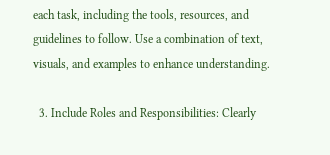each task, including the tools, resources, and guidelines to follow. Use a combination of text, visuals, and examples to enhance understanding.

  3. Include Roles and Responsibilities: Clearly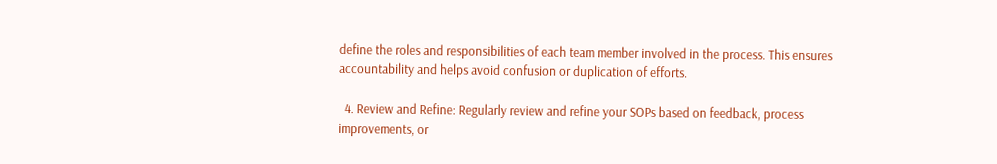define the roles and responsibilities of each team member involved in the process. This ensures accountability and helps avoid confusion or duplication of efforts.

  4. Review and Refine: Regularly review and refine your SOPs based on feedback, process improvements, or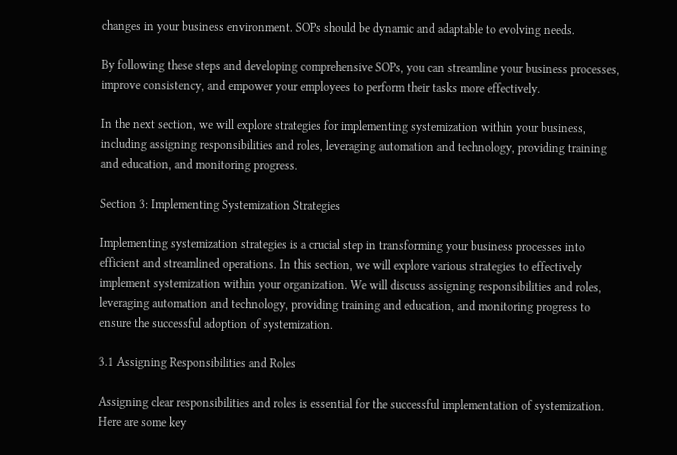changes in your business environment. SOPs should be dynamic and adaptable to evolving needs.

By following these steps and developing comprehensive SOPs, you can streamline your business processes, improve consistency, and empower your employees to perform their tasks more effectively.

In the next section, we will explore strategies for implementing systemization within your business, including assigning responsibilities and roles, leveraging automation and technology, providing training and education, and monitoring progress.

Section 3: Implementing Systemization Strategies

Implementing systemization strategies is a crucial step in transforming your business processes into efficient and streamlined operations. In this section, we will explore various strategies to effectively implement systemization within your organization. We will discuss assigning responsibilities and roles, leveraging automation and technology, providing training and education, and monitoring progress to ensure the successful adoption of systemization.

3.1 Assigning Responsibilities and Roles

Assigning clear responsibilities and roles is essential for the successful implementation of systemization. Here are some key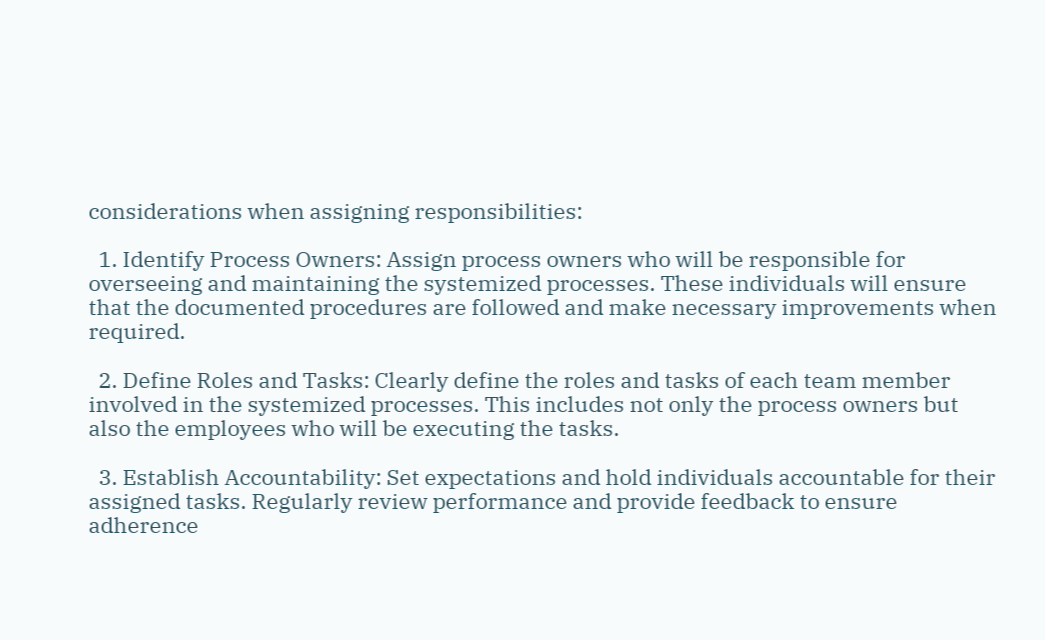considerations when assigning responsibilities:

  1. Identify Process Owners: Assign process owners who will be responsible for overseeing and maintaining the systemized processes. These individuals will ensure that the documented procedures are followed and make necessary improvements when required.

  2. Define Roles and Tasks: Clearly define the roles and tasks of each team member involved in the systemized processes. This includes not only the process owners but also the employees who will be executing the tasks.

  3. Establish Accountability: Set expectations and hold individuals accountable for their assigned tasks. Regularly review performance and provide feedback to ensure adherence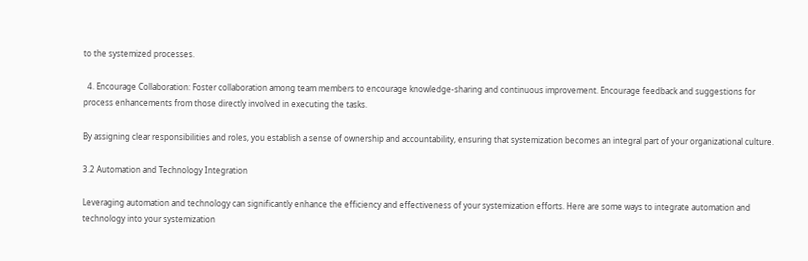to the systemized processes.

  4. Encourage Collaboration: Foster collaboration among team members to encourage knowledge-sharing and continuous improvement. Encourage feedback and suggestions for process enhancements from those directly involved in executing the tasks.

By assigning clear responsibilities and roles, you establish a sense of ownership and accountability, ensuring that systemization becomes an integral part of your organizational culture.

3.2 Automation and Technology Integration

Leveraging automation and technology can significantly enhance the efficiency and effectiveness of your systemization efforts. Here are some ways to integrate automation and technology into your systemization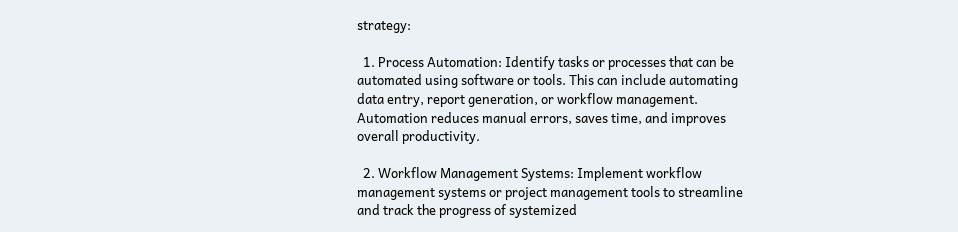strategy:

  1. Process Automation: Identify tasks or processes that can be automated using software or tools. This can include automating data entry, report generation, or workflow management. Automation reduces manual errors, saves time, and improves overall productivity.

  2. Workflow Management Systems: Implement workflow management systems or project management tools to streamline and track the progress of systemized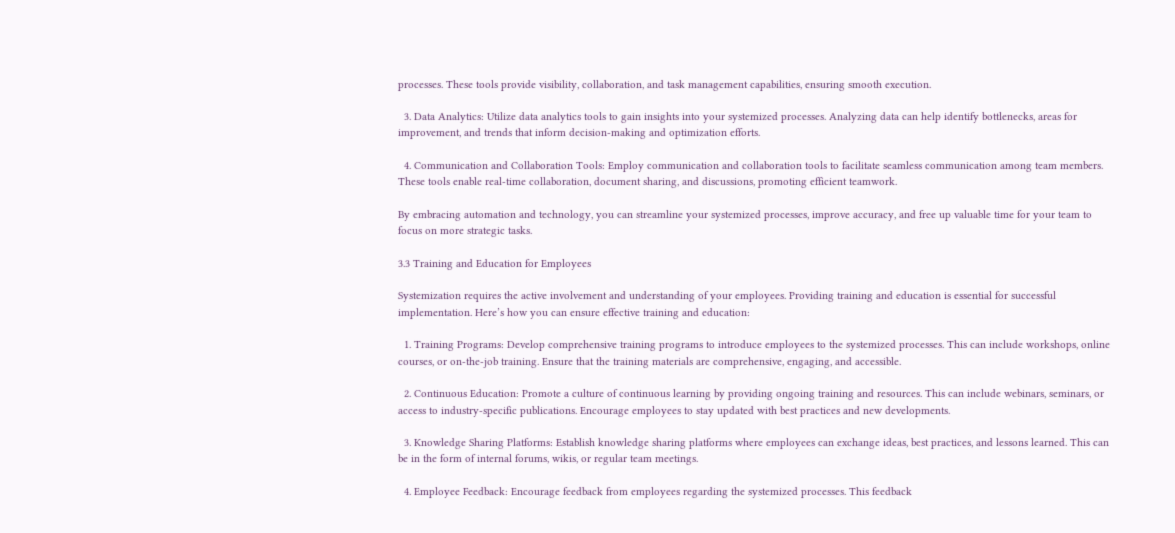processes. These tools provide visibility, collaboration, and task management capabilities, ensuring smooth execution.

  3. Data Analytics: Utilize data analytics tools to gain insights into your systemized processes. Analyzing data can help identify bottlenecks, areas for improvement, and trends that inform decision-making and optimization efforts.

  4. Communication and Collaboration Tools: Employ communication and collaboration tools to facilitate seamless communication among team members. These tools enable real-time collaboration, document sharing, and discussions, promoting efficient teamwork.

By embracing automation and technology, you can streamline your systemized processes, improve accuracy, and free up valuable time for your team to focus on more strategic tasks.

3.3 Training and Education for Employees

Systemization requires the active involvement and understanding of your employees. Providing training and education is essential for successful implementation. Here’s how you can ensure effective training and education:

  1. Training Programs: Develop comprehensive training programs to introduce employees to the systemized processes. This can include workshops, online courses, or on-the-job training. Ensure that the training materials are comprehensive, engaging, and accessible.

  2. Continuous Education: Promote a culture of continuous learning by providing ongoing training and resources. This can include webinars, seminars, or access to industry-specific publications. Encourage employees to stay updated with best practices and new developments.

  3. Knowledge Sharing Platforms: Establish knowledge sharing platforms where employees can exchange ideas, best practices, and lessons learned. This can be in the form of internal forums, wikis, or regular team meetings.

  4. Employee Feedback: Encourage feedback from employees regarding the systemized processes. This feedback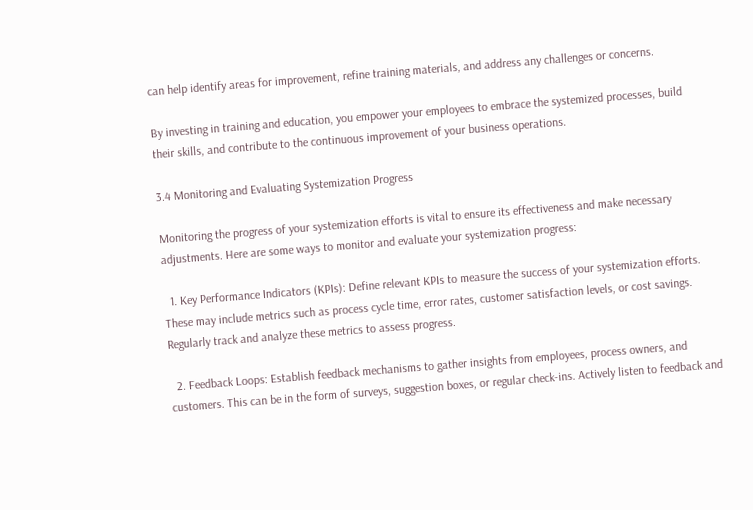can help identify areas for improvement, refine training materials, and address any challenges or concerns.

By investing in training and education, you empower your employees to embrace the systemized processes, build their skills, and contribute to the continuous improvement of your business operations.

3.4 Monitoring and Evaluating Systemization Progress

Monitoring the progress of your systemization efforts is vital to ensure its effectiveness and make necessary adjustments. Here are some ways to monitor and evaluate your systemization progress:

  1. Key Performance Indicators (KPIs): Define relevant KPIs to measure the success of your systemization efforts. These may include metrics such as process cycle time, error rates, customer satisfaction levels, or cost savings. Regularly track and analyze these metrics to assess progress.

  2. Feedback Loops: Establish feedback mechanisms to gather insights from employees, process owners, and customers. This can be in the form of surveys, suggestion boxes, or regular check-ins. Actively listen to feedback and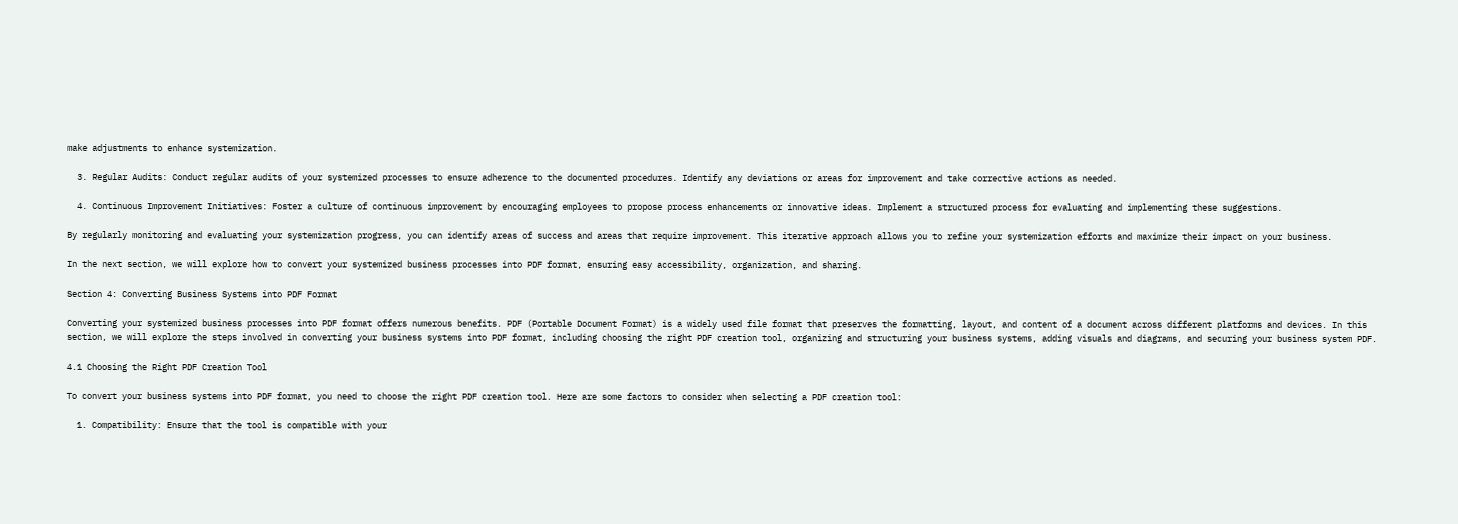make adjustments to enhance systemization.

  3. Regular Audits: Conduct regular audits of your systemized processes to ensure adherence to the documented procedures. Identify any deviations or areas for improvement and take corrective actions as needed.

  4. Continuous Improvement Initiatives: Foster a culture of continuous improvement by encouraging employees to propose process enhancements or innovative ideas. Implement a structured process for evaluating and implementing these suggestions.

By regularly monitoring and evaluating your systemization progress, you can identify areas of success and areas that require improvement. This iterative approach allows you to refine your systemization efforts and maximize their impact on your business.

In the next section, we will explore how to convert your systemized business processes into PDF format, ensuring easy accessibility, organization, and sharing.

Section 4: Converting Business Systems into PDF Format

Converting your systemized business processes into PDF format offers numerous benefits. PDF (Portable Document Format) is a widely used file format that preserves the formatting, layout, and content of a document across different platforms and devices. In this section, we will explore the steps involved in converting your business systems into PDF format, including choosing the right PDF creation tool, organizing and structuring your business systems, adding visuals and diagrams, and securing your business system PDF.

4.1 Choosing the Right PDF Creation Tool

To convert your business systems into PDF format, you need to choose the right PDF creation tool. Here are some factors to consider when selecting a PDF creation tool:

  1. Compatibility: Ensure that the tool is compatible with your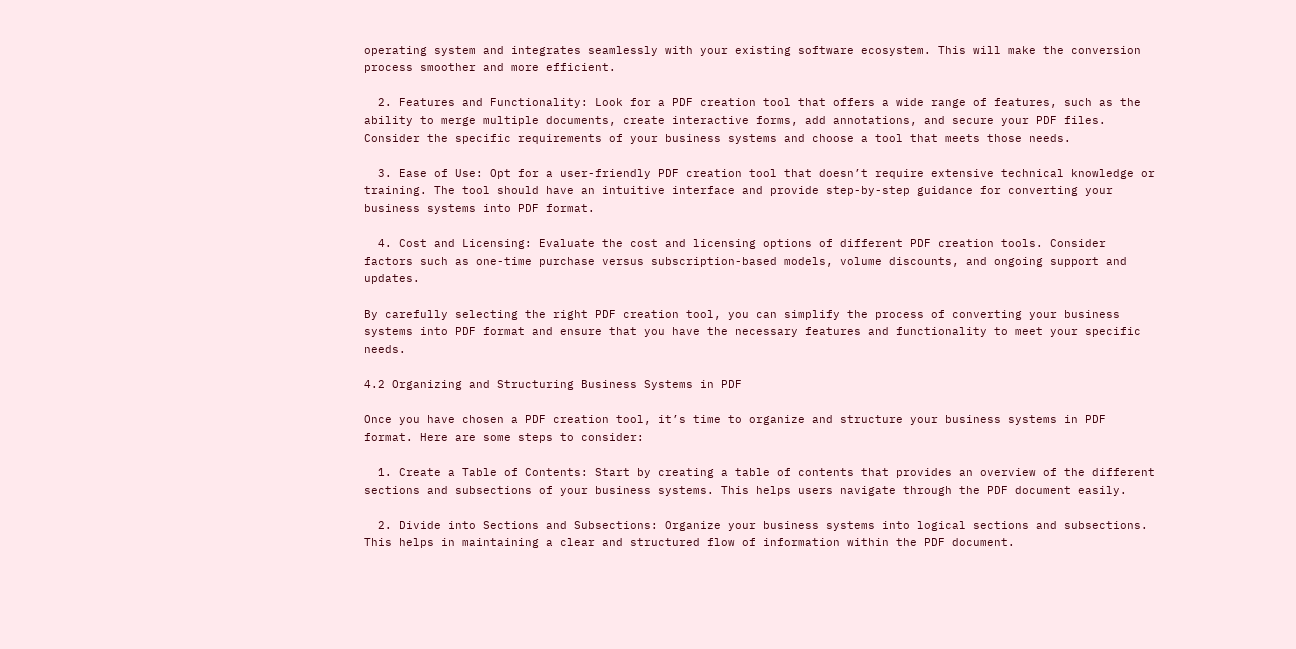operating system and integrates seamlessly with your existing software ecosystem. This will make the conversion process smoother and more efficient.

  2. Features and Functionality: Look for a PDF creation tool that offers a wide range of features, such as the ability to merge multiple documents, create interactive forms, add annotations, and secure your PDF files. Consider the specific requirements of your business systems and choose a tool that meets those needs.

  3. Ease of Use: Opt for a user-friendly PDF creation tool that doesn’t require extensive technical knowledge or training. The tool should have an intuitive interface and provide step-by-step guidance for converting your business systems into PDF format.

  4. Cost and Licensing: Evaluate the cost and licensing options of different PDF creation tools. Consider factors such as one-time purchase versus subscription-based models, volume discounts, and ongoing support and updates.

By carefully selecting the right PDF creation tool, you can simplify the process of converting your business systems into PDF format and ensure that you have the necessary features and functionality to meet your specific needs.

4.2 Organizing and Structuring Business Systems in PDF

Once you have chosen a PDF creation tool, it’s time to organize and structure your business systems in PDF format. Here are some steps to consider:

  1. Create a Table of Contents: Start by creating a table of contents that provides an overview of the different sections and subsections of your business systems. This helps users navigate through the PDF document easily.

  2. Divide into Sections and Subsections: Organize your business systems into logical sections and subsections. This helps in maintaining a clear and structured flow of information within the PDF document.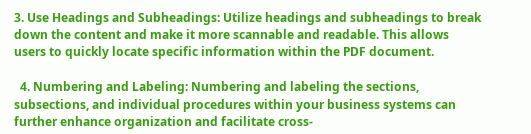3. Use Headings and Subheadings: Utilize headings and subheadings to break down the content and make it more scannable and readable. This allows users to quickly locate specific information within the PDF document.

  4. Numbering and Labeling: Numbering and labeling the sections, subsections, and individual procedures within your business systems can further enhance organization and facilitate cross-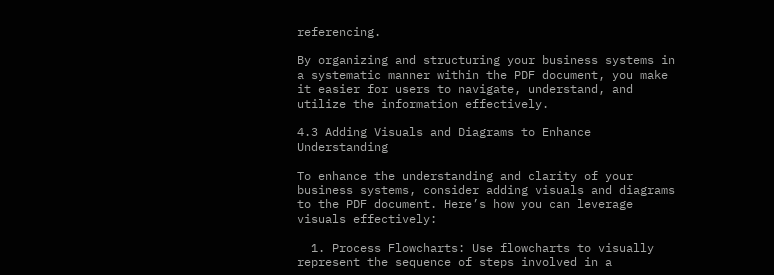referencing.

By organizing and structuring your business systems in a systematic manner within the PDF document, you make it easier for users to navigate, understand, and utilize the information effectively.

4.3 Adding Visuals and Diagrams to Enhance Understanding

To enhance the understanding and clarity of your business systems, consider adding visuals and diagrams to the PDF document. Here’s how you can leverage visuals effectively:

  1. Process Flowcharts: Use flowcharts to visually represent the sequence of steps involved in a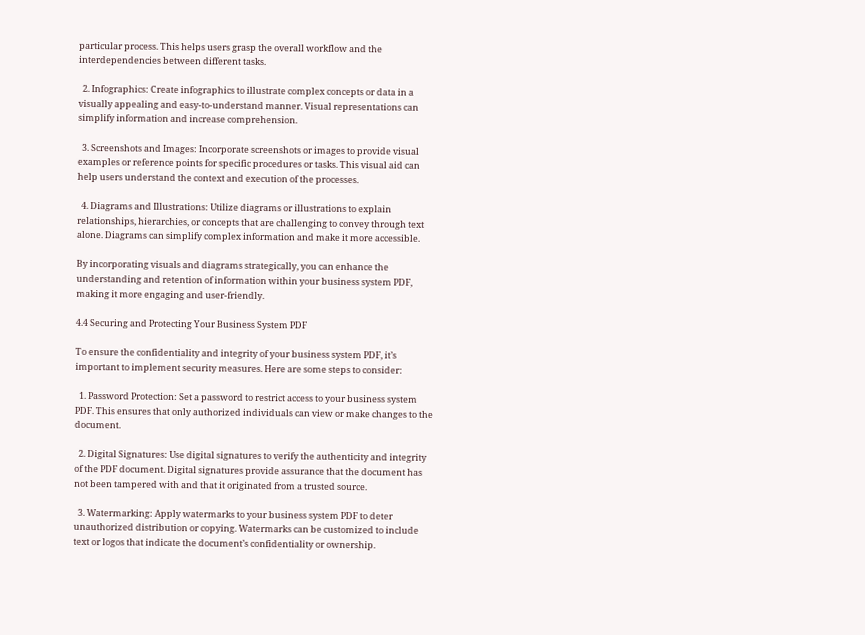particular process. This helps users grasp the overall workflow and the interdependencies between different tasks.

  2. Infographics: Create infographics to illustrate complex concepts or data in a visually appealing and easy-to-understand manner. Visual representations can simplify information and increase comprehension.

  3. Screenshots and Images: Incorporate screenshots or images to provide visual examples or reference points for specific procedures or tasks. This visual aid can help users understand the context and execution of the processes.

  4. Diagrams and Illustrations: Utilize diagrams or illustrations to explain relationships, hierarchies, or concepts that are challenging to convey through text alone. Diagrams can simplify complex information and make it more accessible.

By incorporating visuals and diagrams strategically, you can enhance the understanding and retention of information within your business system PDF, making it more engaging and user-friendly.

4.4 Securing and Protecting Your Business System PDF

To ensure the confidentiality and integrity of your business system PDF, it’s important to implement security measures. Here are some steps to consider:

  1. Password Protection: Set a password to restrict access to your business system PDF. This ensures that only authorized individuals can view or make changes to the document.

  2. Digital Signatures: Use digital signatures to verify the authenticity and integrity of the PDF document. Digital signatures provide assurance that the document has not been tampered with and that it originated from a trusted source.

  3. Watermarking: Apply watermarks to your business system PDF to deter unauthorized distribution or copying. Watermarks can be customized to include text or logos that indicate the document’s confidentiality or ownership.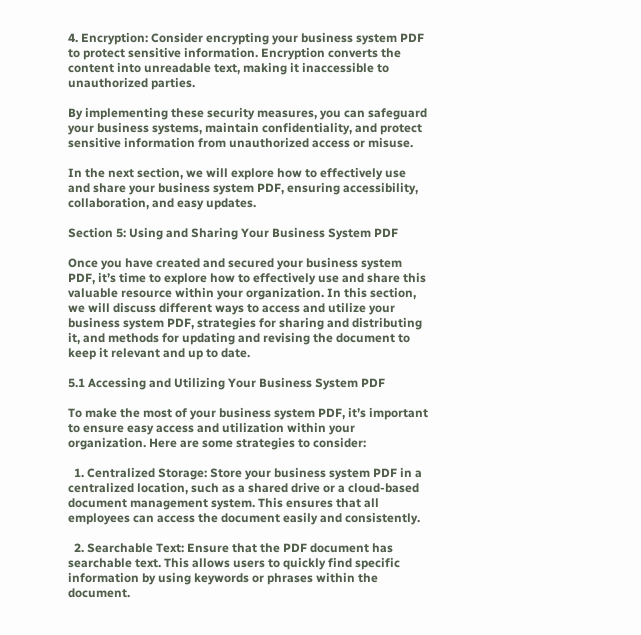4. Encryption: Consider encrypting your business system PDF to protect sensitive information. Encryption converts the content into unreadable text, making it inaccessible to unauthorized parties.

By implementing these security measures, you can safeguard your business systems, maintain confidentiality, and protect sensitive information from unauthorized access or misuse.

In the next section, we will explore how to effectively use and share your business system PDF, ensuring accessibility, collaboration, and easy updates.

Section 5: Using and Sharing Your Business System PDF

Once you have created and secured your business system PDF, it’s time to explore how to effectively use and share this valuable resource within your organization. In this section, we will discuss different ways to access and utilize your business system PDF, strategies for sharing and distributing it, and methods for updating and revising the document to keep it relevant and up to date.

5.1 Accessing and Utilizing Your Business System PDF

To make the most of your business system PDF, it’s important to ensure easy access and utilization within your organization. Here are some strategies to consider:

  1. Centralized Storage: Store your business system PDF in a centralized location, such as a shared drive or a cloud-based document management system. This ensures that all employees can access the document easily and consistently.

  2. Searchable Text: Ensure that the PDF document has searchable text. This allows users to quickly find specific information by using keywords or phrases within the document.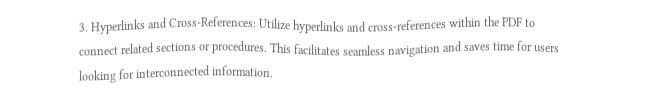3. Hyperlinks and Cross-References: Utilize hyperlinks and cross-references within the PDF to connect related sections or procedures. This facilitates seamless navigation and saves time for users looking for interconnected information.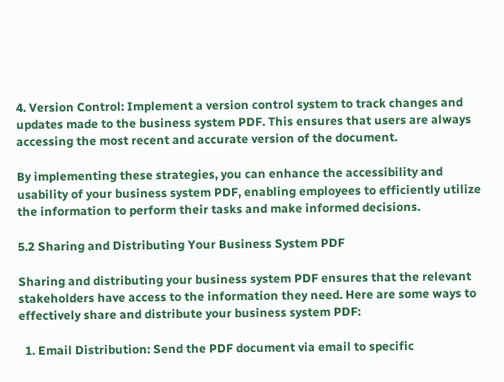4. Version Control: Implement a version control system to track changes and updates made to the business system PDF. This ensures that users are always accessing the most recent and accurate version of the document.

By implementing these strategies, you can enhance the accessibility and usability of your business system PDF, enabling employees to efficiently utilize the information to perform their tasks and make informed decisions.

5.2 Sharing and Distributing Your Business System PDF

Sharing and distributing your business system PDF ensures that the relevant stakeholders have access to the information they need. Here are some ways to effectively share and distribute your business system PDF:

  1. Email Distribution: Send the PDF document via email to specific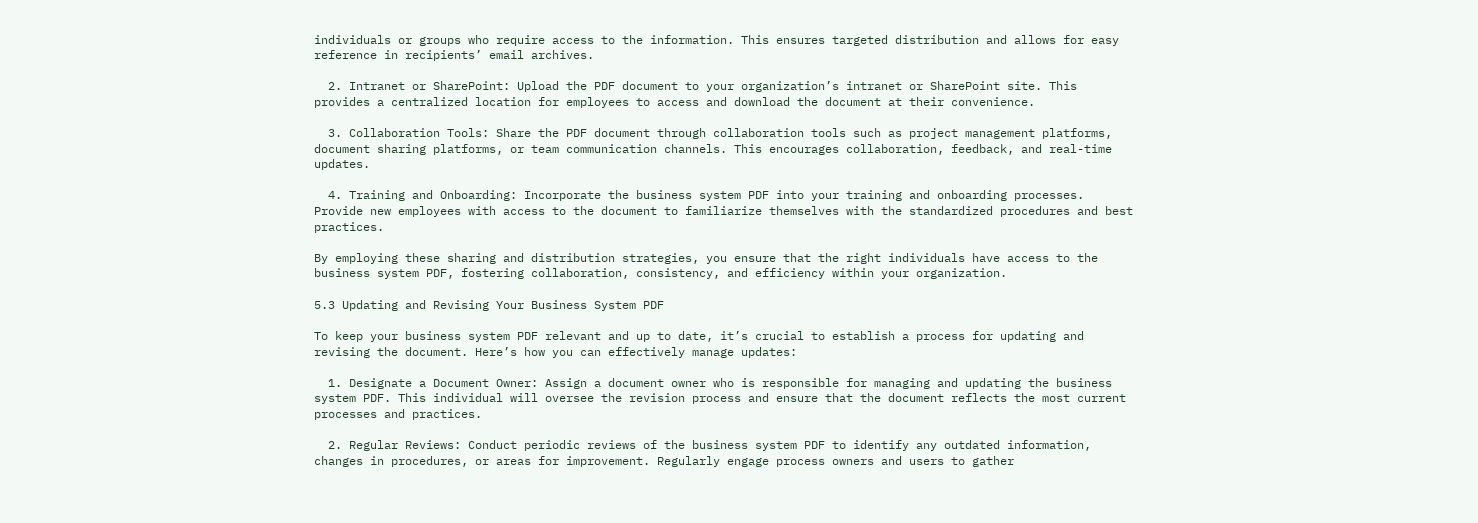individuals or groups who require access to the information. This ensures targeted distribution and allows for easy reference in recipients’ email archives.

  2. Intranet or SharePoint: Upload the PDF document to your organization’s intranet or SharePoint site. This provides a centralized location for employees to access and download the document at their convenience.

  3. Collaboration Tools: Share the PDF document through collaboration tools such as project management platforms, document sharing platforms, or team communication channels. This encourages collaboration, feedback, and real-time updates.

  4. Training and Onboarding: Incorporate the business system PDF into your training and onboarding processes. Provide new employees with access to the document to familiarize themselves with the standardized procedures and best practices.

By employing these sharing and distribution strategies, you ensure that the right individuals have access to the business system PDF, fostering collaboration, consistency, and efficiency within your organization.

5.3 Updating and Revising Your Business System PDF

To keep your business system PDF relevant and up to date, it’s crucial to establish a process for updating and revising the document. Here’s how you can effectively manage updates:

  1. Designate a Document Owner: Assign a document owner who is responsible for managing and updating the business system PDF. This individual will oversee the revision process and ensure that the document reflects the most current processes and practices.

  2. Regular Reviews: Conduct periodic reviews of the business system PDF to identify any outdated information, changes in procedures, or areas for improvement. Regularly engage process owners and users to gather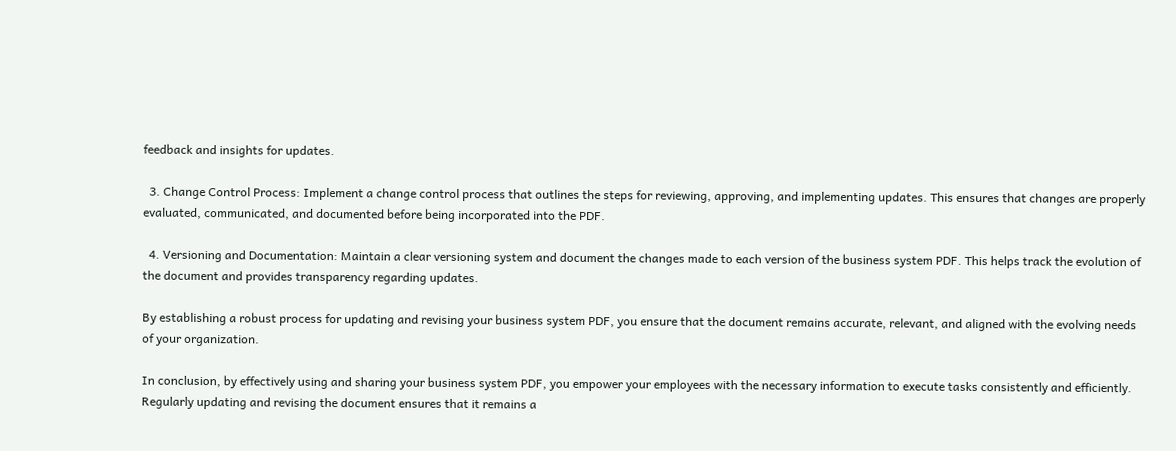feedback and insights for updates.

  3. Change Control Process: Implement a change control process that outlines the steps for reviewing, approving, and implementing updates. This ensures that changes are properly evaluated, communicated, and documented before being incorporated into the PDF.

  4. Versioning and Documentation: Maintain a clear versioning system and document the changes made to each version of the business system PDF. This helps track the evolution of the document and provides transparency regarding updates.

By establishing a robust process for updating and revising your business system PDF, you ensure that the document remains accurate, relevant, and aligned with the evolving needs of your organization.

In conclusion, by effectively using and sharing your business system PDF, you empower your employees with the necessary information to execute tasks consistently and efficiently. Regularly updating and revising the document ensures that it remains a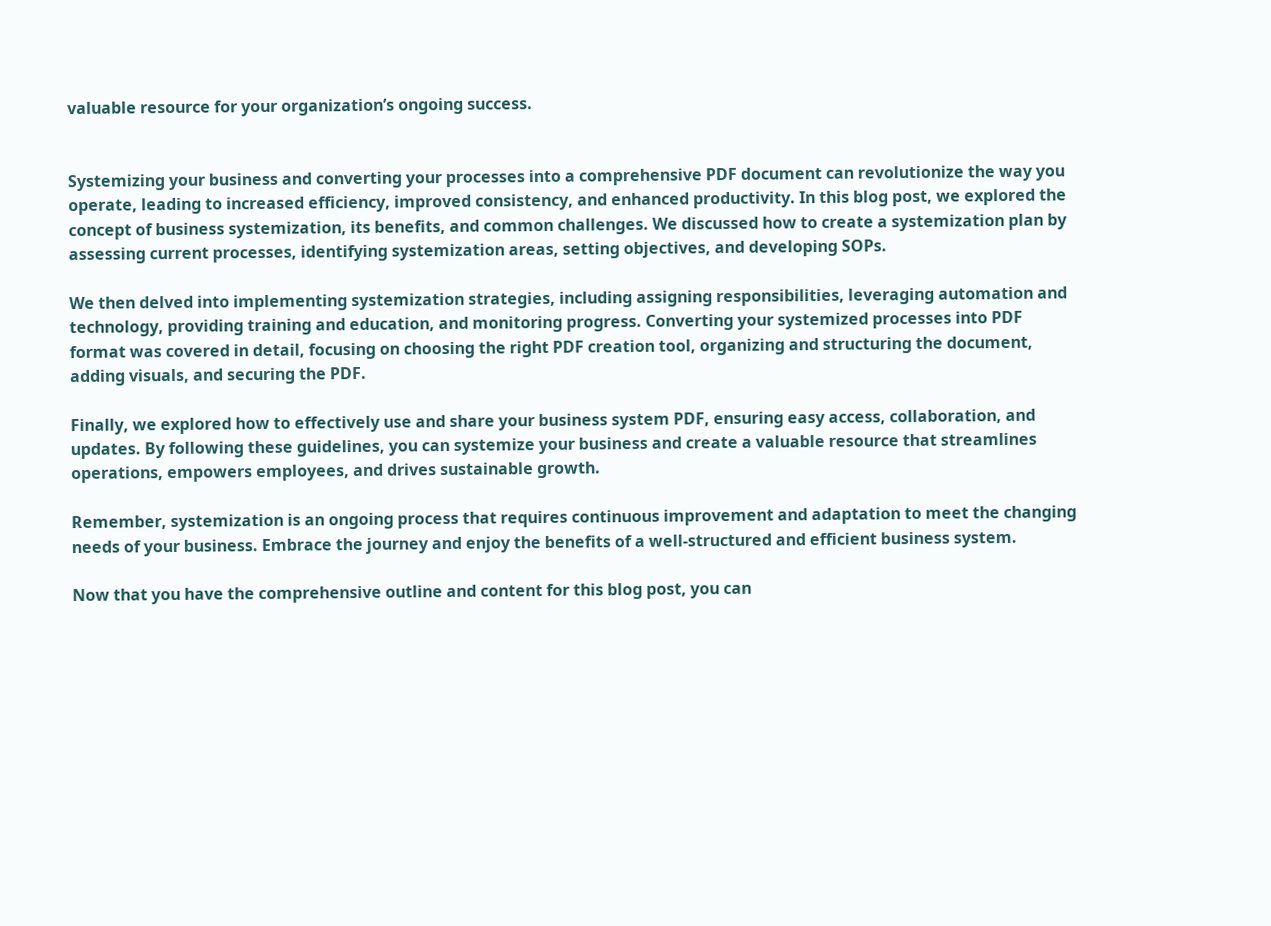valuable resource for your organization’s ongoing success.


Systemizing your business and converting your processes into a comprehensive PDF document can revolutionize the way you operate, leading to increased efficiency, improved consistency, and enhanced productivity. In this blog post, we explored the concept of business systemization, its benefits, and common challenges. We discussed how to create a systemization plan by assessing current processes, identifying systemization areas, setting objectives, and developing SOPs.

We then delved into implementing systemization strategies, including assigning responsibilities, leveraging automation and technology, providing training and education, and monitoring progress. Converting your systemized processes into PDF format was covered in detail, focusing on choosing the right PDF creation tool, organizing and structuring the document, adding visuals, and securing the PDF.

Finally, we explored how to effectively use and share your business system PDF, ensuring easy access, collaboration, and updates. By following these guidelines, you can systemize your business and create a valuable resource that streamlines operations, empowers employees, and drives sustainable growth.

Remember, systemization is an ongoing process that requires continuous improvement and adaptation to meet the changing needs of your business. Embrace the journey and enjoy the benefits of a well-structured and efficient business system.

Now that you have the comprehensive outline and content for this blog post, you can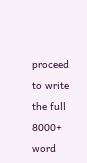proceed to write the full 8000+ word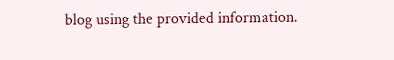blog using the provided information.